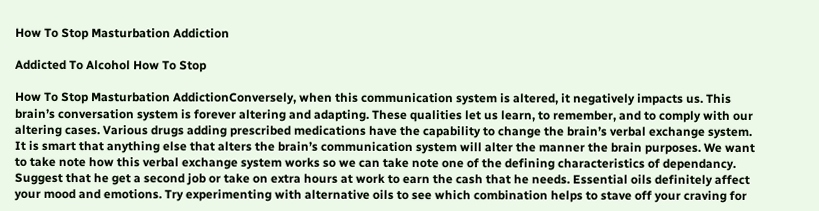How To Stop Masturbation Addiction

Addicted To Alcohol How To Stop

How To Stop Masturbation AddictionConversely, when this communication system is altered, it negatively impacts us. This brain’s conversation system is forever altering and adapting. These qualities let us learn, to remember, and to comply with our altering cases. Various drugs adding prescribed medications have the capability to change the brain’s verbal exchange system. It is smart that anything else that alters the brain’s communication system will alter the manner the brain purposes. We want to take note how this verbal exchange system works so we can take note one of the defining characteristics of dependancy. Suggest that he get a second job or take on extra hours at work to earn the cash that he needs. Essential oils definitely affect your mood and emotions. Try experimenting with alternative oils to see which combination helps to stave off your craving for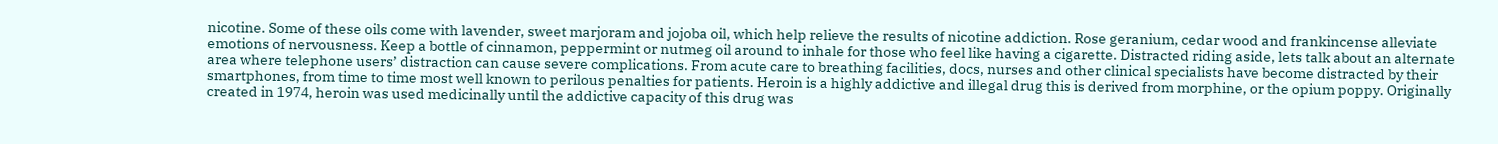nicotine. Some of these oils come with lavender, sweet marjoram and jojoba oil, which help relieve the results of nicotine addiction. Rose geranium, cedar wood and frankincense alleviate emotions of nervousness. Keep a bottle of cinnamon, peppermint or nutmeg oil around to inhale for those who feel like having a cigarette. Distracted riding aside, lets talk about an alternate area where telephone users’ distraction can cause severe complications. From acute care to breathing facilities, docs, nurses and other clinical specialists have become distracted by their smartphones, from time to time most well known to perilous penalties for patients. Heroin is a highly addictive and illegal drug this is derived from morphine, or the opium poppy. Originally created in 1974, heroin was used medicinally until the addictive capacity of this drug was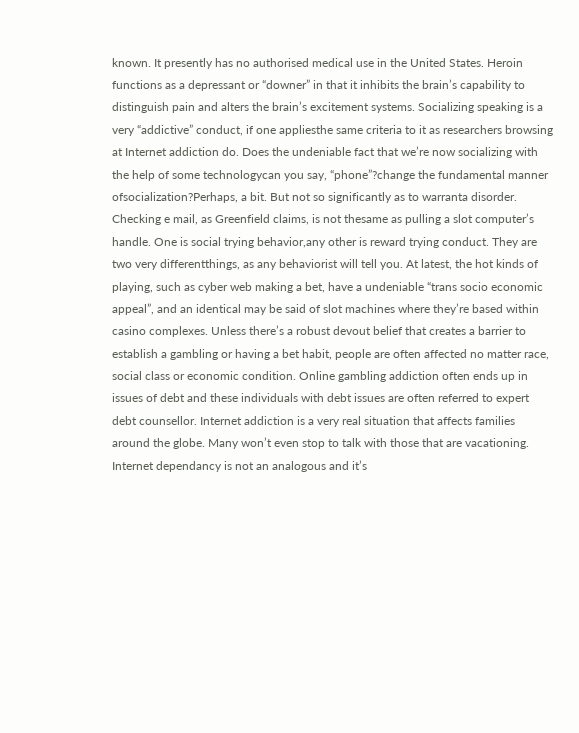known. It presently has no authorised medical use in the United States. Heroin functions as a depressant or “downer” in that it inhibits the brain’s capability to distinguish pain and alters the brain’s excitement systems. Socializing speaking is a very “addictive” conduct, if one appliesthe same criteria to it as researchers browsing at Internet addiction do. Does the undeniable fact that we’re now socializing with the help of some technologycan you say, “phone”?change the fundamental manner ofsocialization?Perhaps, a bit. But not so significantly as to warranta disorder. Checking e mail, as Greenfield claims, is not thesame as pulling a slot computer’s handle. One is social trying behavior,any other is reward trying conduct. They are two very differentthings, as any behaviorist will tell you. At latest, the hot kinds of playing, such as cyber web making a bet, have a undeniable “trans socio economic appeal”, and an identical may be said of slot machines where they’re based within casino complexes. Unless there’s a robust devout belief that creates a barrier to establish a gambling or having a bet habit, people are often affected no matter race, social class or economic condition. Online gambling addiction often ends up in issues of debt and these individuals with debt issues are often referred to expert debt counsellor. Internet addiction is a very real situation that affects families around the globe. Many won’t even stop to talk with those that are vacationing. Internet dependancy is not an analogous and it’s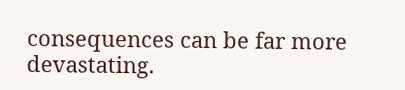consequences can be far more devastating.